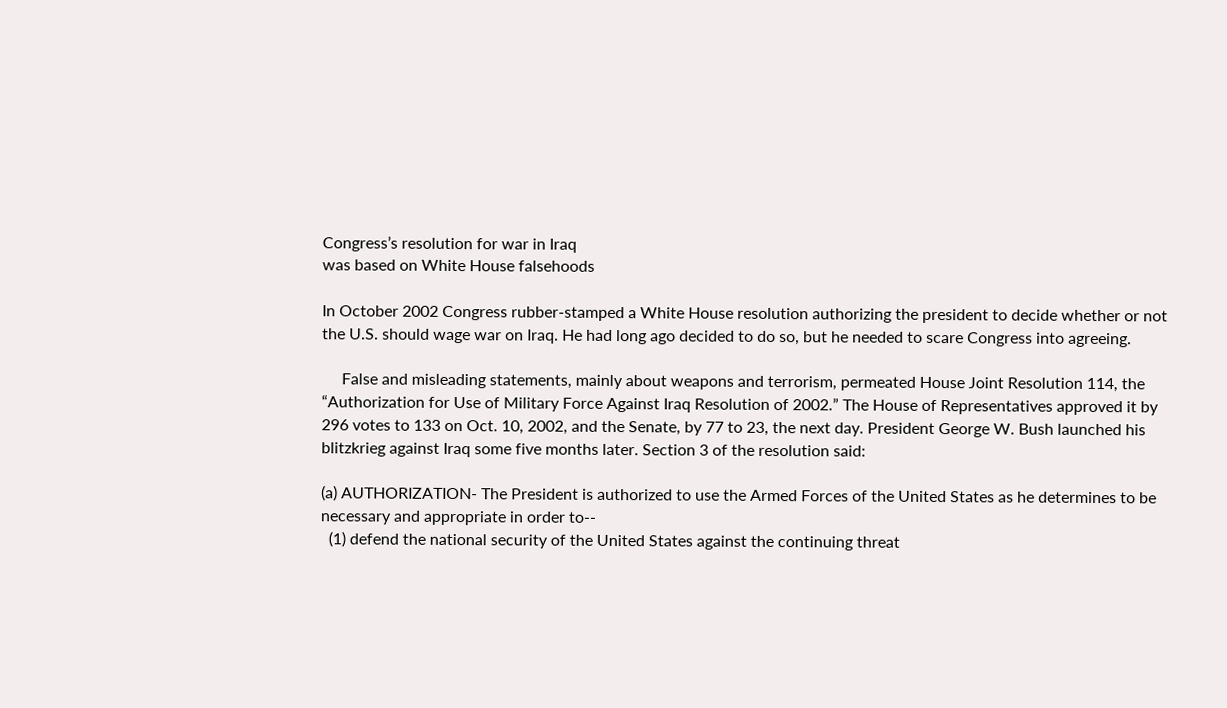Congress’s resolution for war in Iraq
was based on White House falsehoods

In October 2002 Congress rubber-stamped a White House resolution authorizing the president to decide whether or not the U.S. should wage war on Iraq. He had long ago decided to do so, but he needed to scare Congress into agreeing.

     False and misleading statements, mainly about weapons and terrorism, permeated House Joint Resolution 114, the “Authorization for Use of Military Force Against Iraq Resolution of 2002.” The House of Representatives approved it by 296 votes to 133 on Oct. 10, 2002, and the Senate, by 77 to 23, the next day. President George W. Bush launched his blitzkrieg against Iraq some five months later. Section 3 of the resolution said:

(a) AUTHORIZATION- The President is authorized to use the Armed Forces of the United States as he determines to be necessary and appropriate in order to--
  (1) defend the national security of the United States against the continuing threat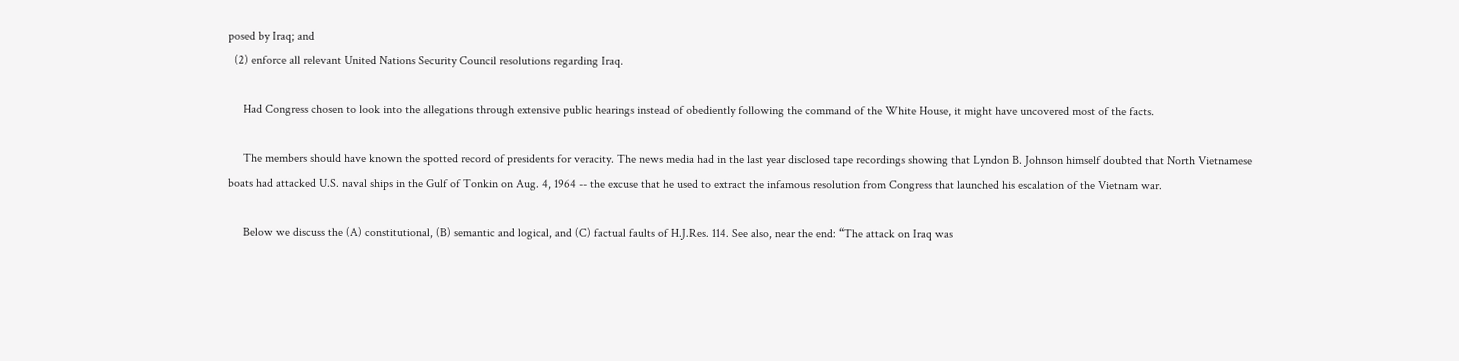posed by Iraq; and
  (2) enforce all relevant United Nations Security Council resolutions regarding Iraq.

     Had Congress chosen to look into the allegations through extensive public hearings instead of obediently following the command of the White House, it might have uncovered most of the facts.

     The members should have known the spotted record of presidents for veracity. The news media had in the last year disclosed tape recordings showing that Lyndon B. Johnson himself doubted that North Vietnamese boats had attacked U.S. naval ships in the Gulf of Tonkin on Aug. 4, 1964 -- the excuse that he used to extract the infamous resolution from Congress that launched his escalation of the Vietnam war.

     Below we discuss the (A) constitutional, (B) semantic and logical, and (C) factual faults of H.J.Res. 114. See also, near the end: “The attack on Iraq was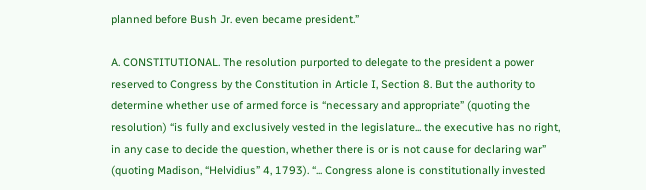planned before Bush Jr. even became president.”

A. CONSTITUTIONAL. The resolution purported to delegate to the president a power reserved to Congress by the Constitution in Article I, Section 8. But the authority to determine whether use of armed force is “necessary and appropriate” (quoting the resolution) “is fully and exclusively vested in the legislature... the executive has no right, in any case to decide the question, whether there is or is not cause for declaring war” (quoting Madison, “Helvidius” 4, 1793). “... Congress alone is constitutionally invested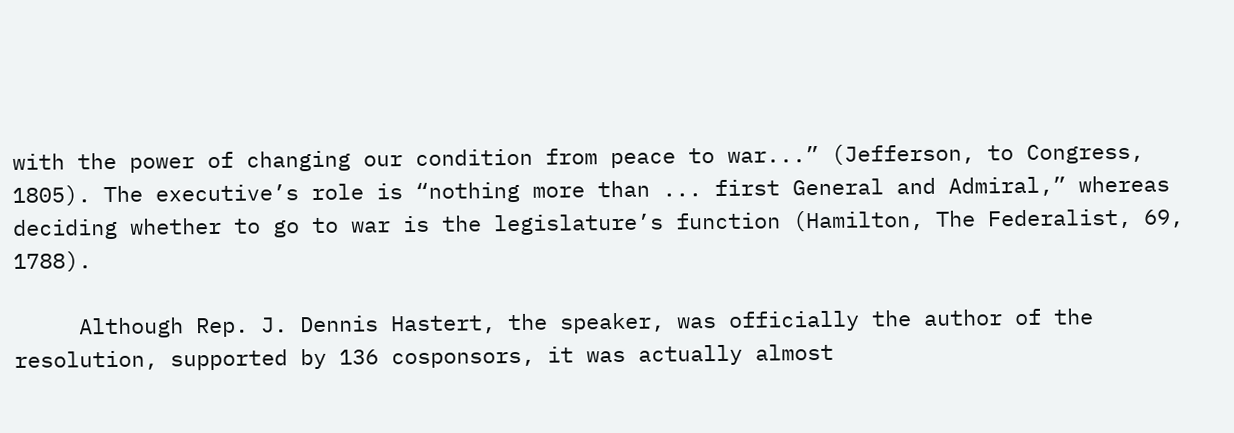with the power of changing our condition from peace to war...” (Jefferson, to Congress, 1805). The executive’s role is “nothing more than ... first General and Admiral,” whereas deciding whether to go to war is the legislature’s function (Hamilton, The Federalist, 69, 1788).

     Although Rep. J. Dennis Hastert, the speaker, was officially the author of the resolution, supported by 136 cosponsors, it was actually almost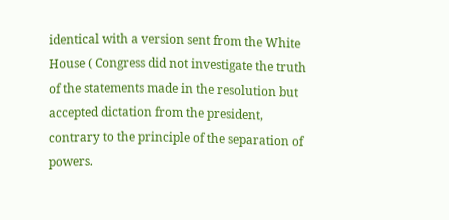identical with a version sent from the White House ( Congress did not investigate the truth of the statements made in the resolution but accepted dictation from the president, contrary to the principle of the separation of powers.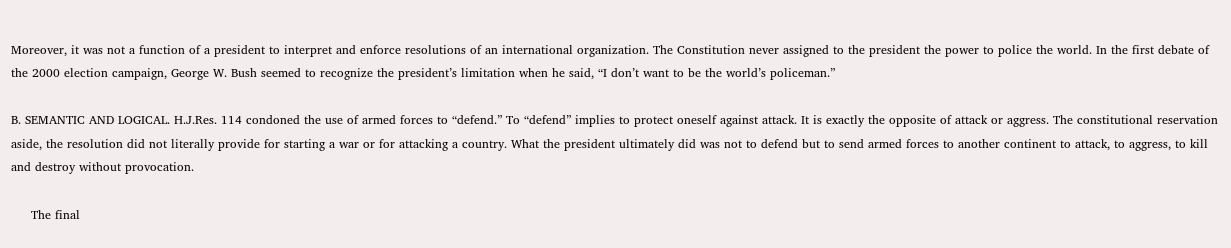Moreover, it was not a function of a president to interpret and enforce resolutions of an international organization. The Constitution never assigned to the president the power to police the world. In the first debate of the 2000 election campaign, George W. Bush seemed to recognize the president’s limitation when he said, “I don’t want to be the world’s policeman.”

B. SEMANTIC AND LOGICAL. H.J.Res. 114 condoned the use of armed forces to “defend.” To “defend” implies to protect oneself against attack. It is exactly the opposite of attack or aggress. The constitutional reservation aside, the resolution did not literally provide for starting a war or for attacking a country. What the president ultimately did was not to defend but to send armed forces to another continent to attack, to aggress, to kill and destroy without provocation.

     The final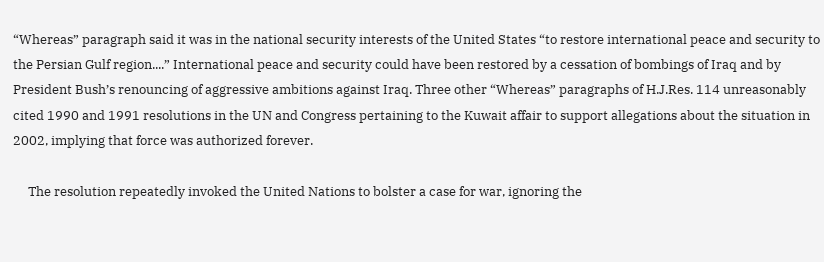“Whereas” paragraph said it was in the national security interests of the United States “to restore international peace and security to the Persian Gulf region....” International peace and security could have been restored by a cessation of bombings of Iraq and by President Bush’s renouncing of aggressive ambitions against Iraq. Three other “Whereas” paragraphs of H.J.Res. 114 unreasonably cited 1990 and 1991 resolutions in the UN and Congress pertaining to the Kuwait affair to support allegations about the situation in 2002, implying that force was authorized forever.

     The resolution repeatedly invoked the United Nations to bolster a case for war, ignoring the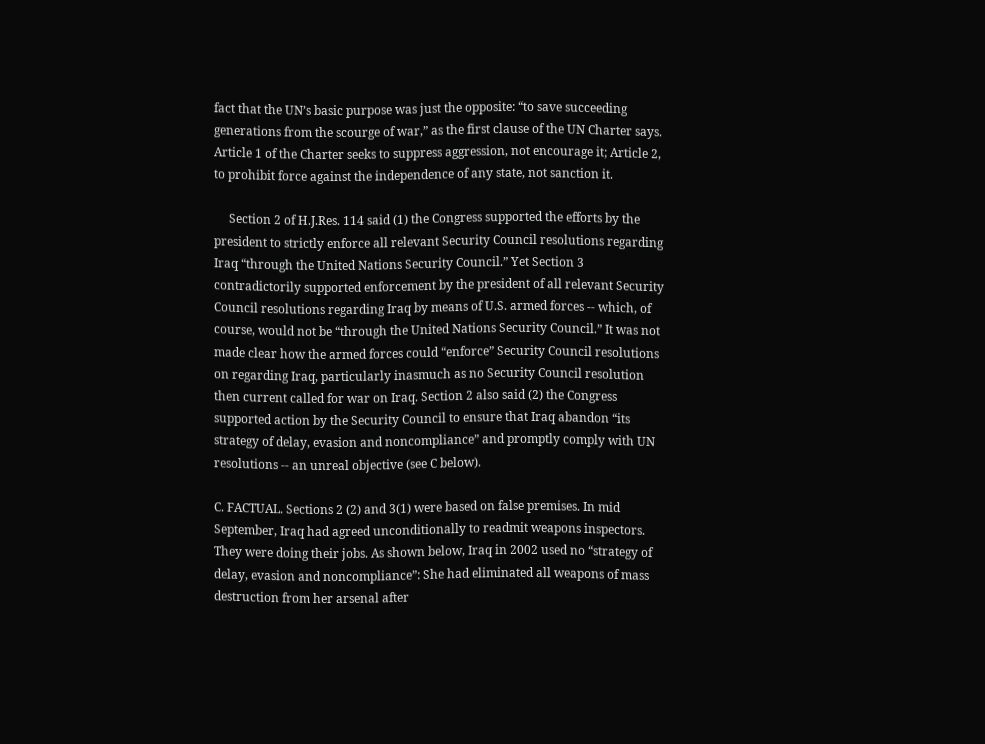fact that the UN’s basic purpose was just the opposite: “to save succeeding generations from the scourge of war,” as the first clause of the UN Charter says. Article 1 of the Charter seeks to suppress aggression, not encourage it; Article 2, to prohibit force against the independence of any state, not sanction it.

     Section 2 of H.J.Res. 114 said (1) the Congress supported the efforts by the president to strictly enforce all relevant Security Council resolutions regarding Iraq “through the United Nations Security Council.” Yet Section 3 contradictorily supported enforcement by the president of all relevant Security Council resolutions regarding Iraq by means of U.S. armed forces -- which, of course, would not be “through the United Nations Security Council.” It was not made clear how the armed forces could “enforce” Security Council resolutions on regarding Iraq, particularly inasmuch as no Security Council resolution then current called for war on Iraq. Section 2 also said (2) the Congress supported action by the Security Council to ensure that Iraq abandon “its strategy of delay, evasion and noncompliance” and promptly comply with UN resolutions -- an unreal objective (see C below).

C. FACTUAL. Sections 2 (2) and 3(1) were based on false premises. In mid September, Iraq had agreed unconditionally to readmit weapons inspectors. They were doing their jobs. As shown below, Iraq in 2002 used no “strategy of delay, evasion and noncompliance”: She had eliminated all weapons of mass destruction from her arsenal after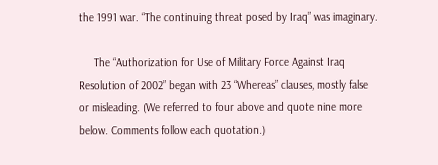the 1991 war. “The continuing threat posed by Iraq” was imaginary.

     The “Authorization for Use of Military Force Against Iraq Resolution of 2002” began with 23 “Whereas” clauses, mostly false or misleading. (We referred to four above and quote nine more below. Comments follow each quotation.)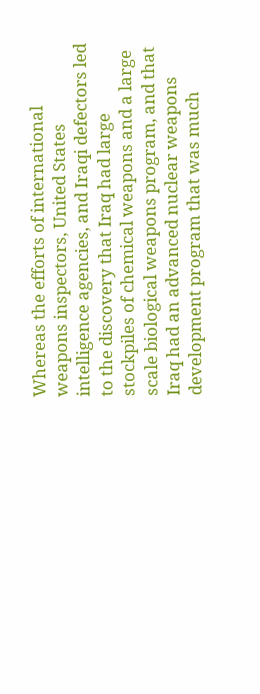Whereas the efforts of international weapons inspectors, United States intelligence agencies, and Iraqi defectors led to the discovery that Iraq had large stockpiles of chemical weapons and a large scale biological weapons program, and that Iraq had an advanced nuclear weapons development program that was much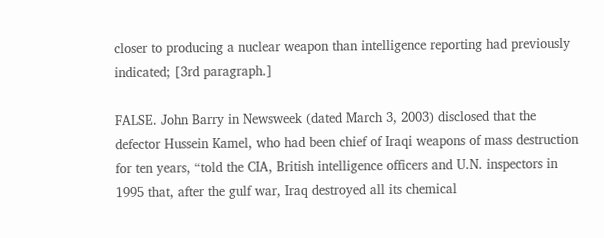closer to producing a nuclear weapon than intelligence reporting had previously indicated; [3rd paragraph.]

FALSE. John Barry in Newsweek (dated March 3, 2003) disclosed that the defector Hussein Kamel, who had been chief of Iraqi weapons of mass destruction for ten years, “told the CIA, British intelligence officers and U.N. inspectors in 1995 that, after the gulf war, Iraq destroyed all its chemical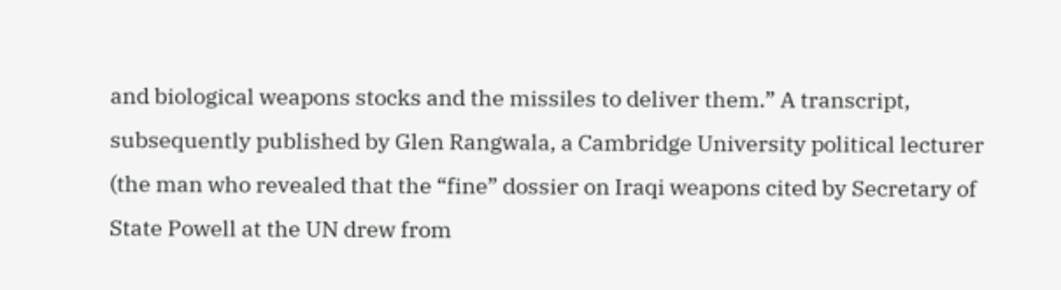and biological weapons stocks and the missiles to deliver them.” A transcript, subsequently published by Glen Rangwala, a Cambridge University political lecturer (the man who revealed that the “fine” dossier on Iraqi weapons cited by Secretary of State Powell at the UN drew from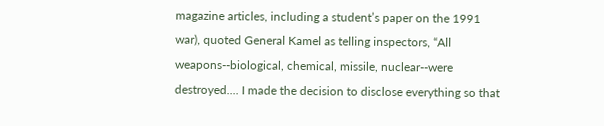magazine articles, including a student’s paper on the 1991 war), quoted General Kamel as telling inspectors, “All weapons--biological, chemical, missile, nuclear--were destroyed.... I made the decision to disclose everything so that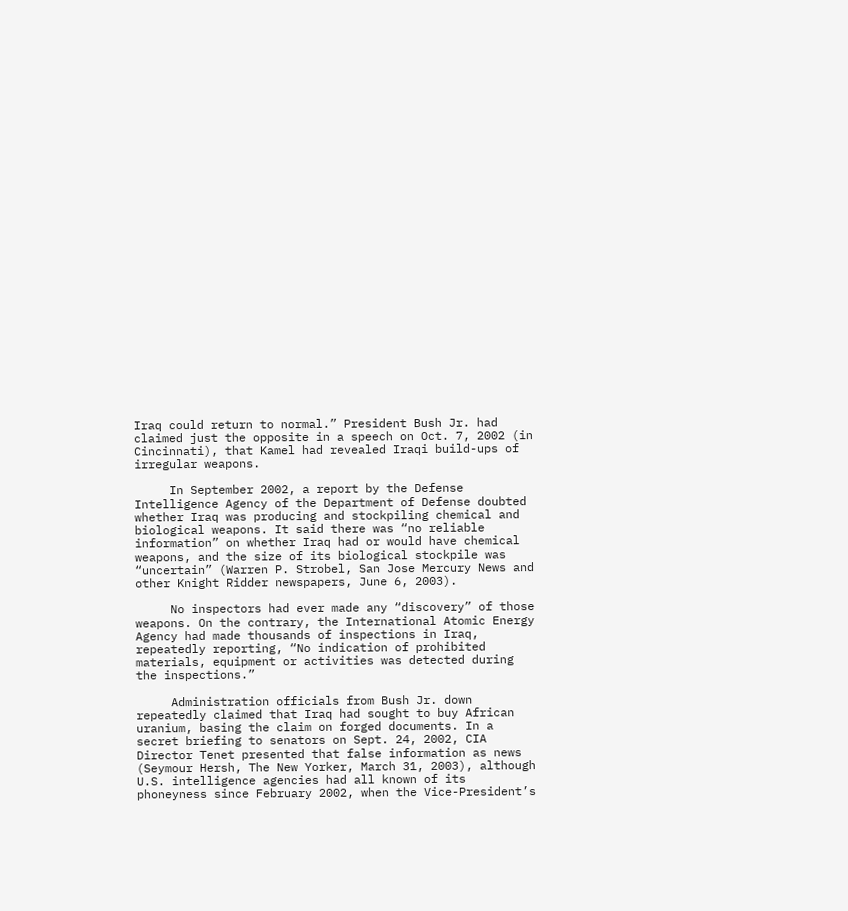Iraq could return to normal.” President Bush Jr. had claimed just the opposite in a speech on Oct. 7, 2002 (in Cincinnati), that Kamel had revealed Iraqi build-ups of irregular weapons.

     In September 2002, a report by the Defense Intelligence Agency of the Department of Defense doubted whether Iraq was producing and stockpiling chemical and biological weapons. It said there was “no reliable information” on whether Iraq had or would have chemical weapons, and the size of its biological stockpile was “uncertain” (Warren P. Strobel, San Jose Mercury News and other Knight Ridder newspapers, June 6, 2003).

     No inspectors had ever made any “discovery” of those weapons. On the contrary, the International Atomic Energy Agency had made thousands of inspections in Iraq, repeatedly reporting, “No indication of prohibited materials, equipment or activities was detected during the inspections.”

     Administration officials from Bush Jr. down repeatedly claimed that Iraq had sought to buy African uranium, basing the claim on forged documents. In a secret briefing to senators on Sept. 24, 2002, CIA Director Tenet presented that false information as news (Seymour Hersh, The New Yorker, March 31, 2003), although U.S. intelligence agencies had all known of its phoneyness since February 2002, when the Vice-President’s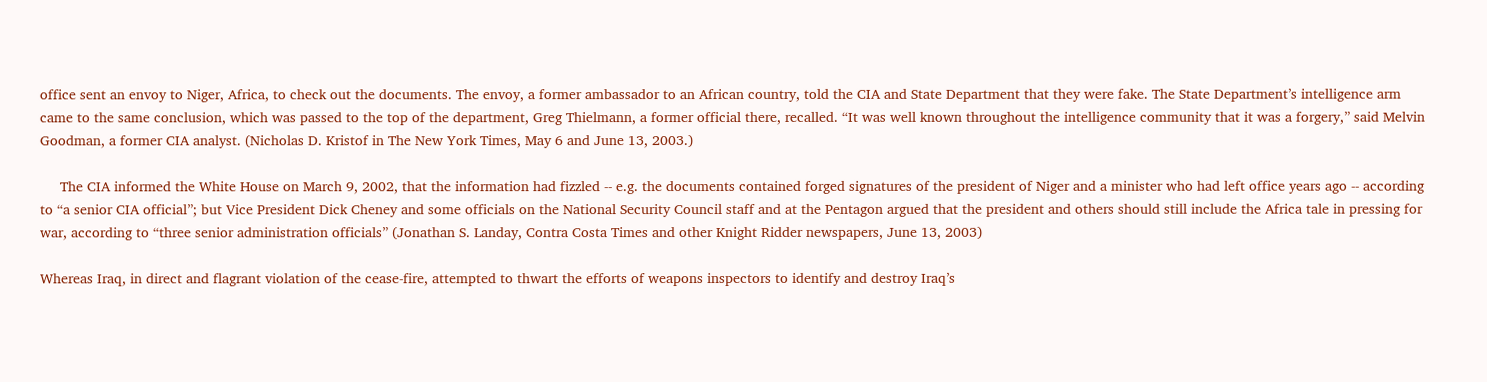office sent an envoy to Niger, Africa, to check out the documents. The envoy, a former ambassador to an African country, told the CIA and State Department that they were fake. The State Department’s intelligence arm came to the same conclusion, which was passed to the top of the department, Greg Thielmann, a former official there, recalled. “It was well known throughout the intelligence community that it was a forgery,” said Melvin Goodman, a former CIA analyst. (Nicholas D. Kristof in The New York Times, May 6 and June 13, 2003.)

     The CIA informed the White House on March 9, 2002, that the information had fizzled -- e.g. the documents contained forged signatures of the president of Niger and a minister who had left office years ago -- according to “a senior CIA official”; but Vice President Dick Cheney and some officials on the National Security Council staff and at the Pentagon argued that the president and others should still include the Africa tale in pressing for war, according to “three senior administration officials” (Jonathan S. Landay, Contra Costa Times and other Knight Ridder newspapers, June 13, 2003)

Whereas Iraq, in direct and flagrant violation of the cease-fire, attempted to thwart the efforts of weapons inspectors to identify and destroy Iraq’s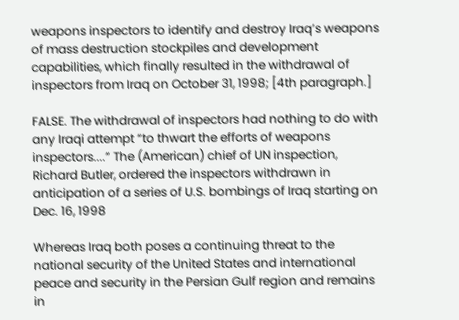weapons inspectors to identify and destroy Iraq’s weapons of mass destruction stockpiles and development capabilities, which finally resulted in the withdrawal of inspectors from Iraq on October 31, 1998; [4th paragraph.]

FALSE. The withdrawal of inspectors had nothing to do with any Iraqi attempt “to thwart the efforts of weapons inspectors....” The (American) chief of UN inspection, Richard Butler, ordered the inspectors withdrawn in anticipation of a series of U.S. bombings of Iraq starting on Dec. 16, 1998

Whereas Iraq both poses a continuing threat to the national security of the United States and international peace and security in the Persian Gulf region and remains in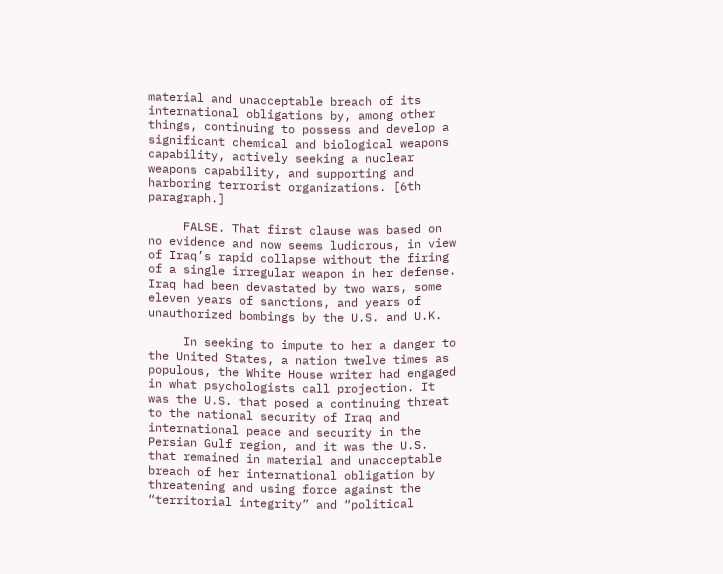material and unacceptable breach of its international obligations by, among other things, continuing to possess and develop a significant chemical and biological weapons capability, actively seeking a nuclear weapons capability, and supporting and harboring terrorist organizations. [6th paragraph.]

     FALSE. That first clause was based on no evidence and now seems ludicrous, in view of Iraq’s rapid collapse without the firing of a single irregular weapon in her defense. Iraq had been devastated by two wars, some eleven years of sanctions, and years of unauthorized bombings by the U.S. and U.K.

     In seeking to impute to her a danger to the United States, a nation twelve times as populous, the White House writer had engaged in what psychologists call projection. It was the U.S. that posed a continuing threat to the national security of Iraq and international peace and security in the Persian Gulf region, and it was the U.S. that remained in material and unacceptable breach of her international obligation by threatening and using force against the “territorial integrity” and “political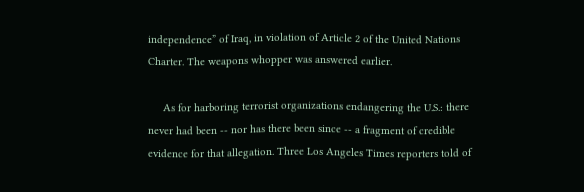independence” of Iraq, in violation of Article 2 of the United Nations Charter. The weapons whopper was answered earlier.

     As for harboring terrorist organizations endangering the U.S.: there never had been -- nor has there been since -- a fragment of credible evidence for that allegation. Three Los Angeles Times reporters told of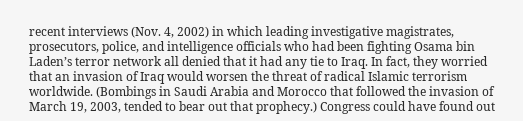recent interviews (Nov. 4, 2002) in which leading investigative magistrates, prosecutors, police, and intelligence officials who had been fighting Osama bin Laden’s terror network all denied that it had any tie to Iraq. In fact, they worried that an invasion of Iraq would worsen the threat of radical Islamic terrorism worldwide. (Bombings in Saudi Arabia and Morocco that followed the invasion of March 19, 2003, tended to bear out that prophecy.) Congress could have found out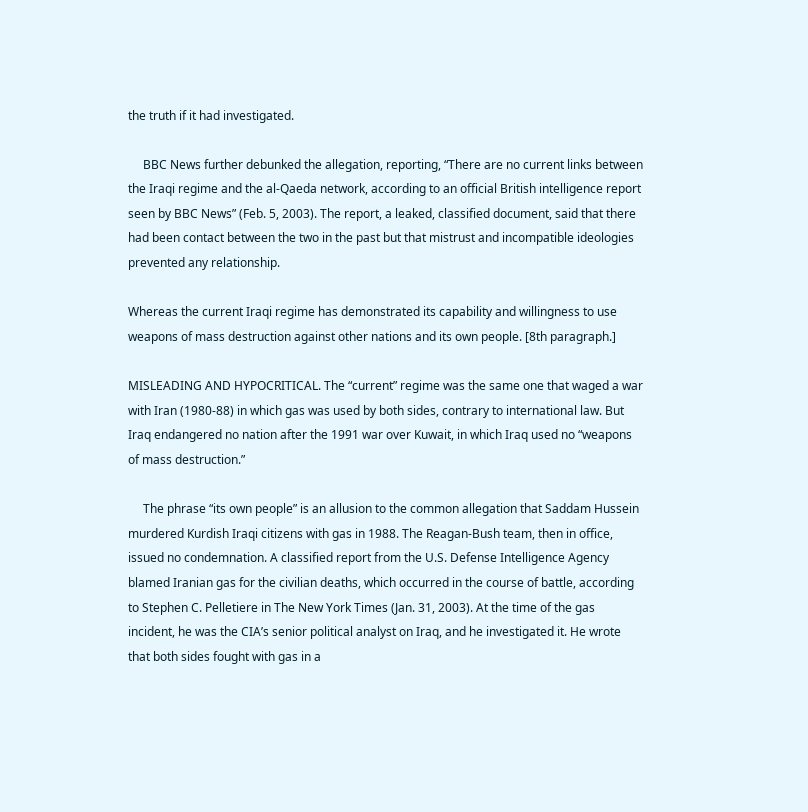the truth if it had investigated.

     BBC News further debunked the allegation, reporting, “There are no current links between the Iraqi regime and the al-Qaeda network, according to an official British intelligence report seen by BBC News” (Feb. 5, 2003). The report, a leaked, classified document, said that there had been contact between the two in the past but that mistrust and incompatible ideologies prevented any relationship.

Whereas the current Iraqi regime has demonstrated its capability and willingness to use weapons of mass destruction against other nations and its own people. [8th paragraph.]

MISLEADING AND HYPOCRITICAL. The “current” regime was the same one that waged a war with Iran (1980-88) in which gas was used by both sides, contrary to international law. But Iraq endangered no nation after the 1991 war over Kuwait, in which Iraq used no “weapons of mass destruction.”

     The phrase “its own people” is an allusion to the common allegation that Saddam Hussein murdered Kurdish Iraqi citizens with gas in 1988. The Reagan-Bush team, then in office, issued no condemnation. A classified report from the U.S. Defense Intelligence Agency blamed Iranian gas for the civilian deaths, which occurred in the course of battle, according to Stephen C. Pelletiere in The New York Times (Jan. 31, 2003). At the time of the gas incident, he was the CIA’s senior political analyst on Iraq, and he investigated it. He wrote that both sides fought with gas in a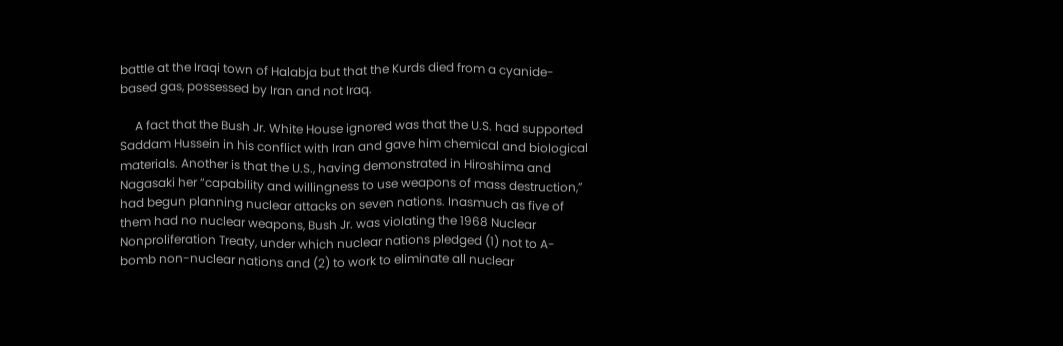battle at the Iraqi town of Halabja but that the Kurds died from a cyanide-based gas, possessed by Iran and not Iraq.

     A fact that the Bush Jr. White House ignored was that the U.S. had supported Saddam Hussein in his conflict with Iran and gave him chemical and biological materials. Another is that the U.S., having demonstrated in Hiroshima and Nagasaki her “capability and willingness to use weapons of mass destruction,” had begun planning nuclear attacks on seven nations. Inasmuch as five of them had no nuclear weapons, Bush Jr. was violating the 1968 Nuclear Nonproliferation Treaty, under which nuclear nations pledged (1) not to A-bomb non-nuclear nations and (2) to work to eliminate all nuclear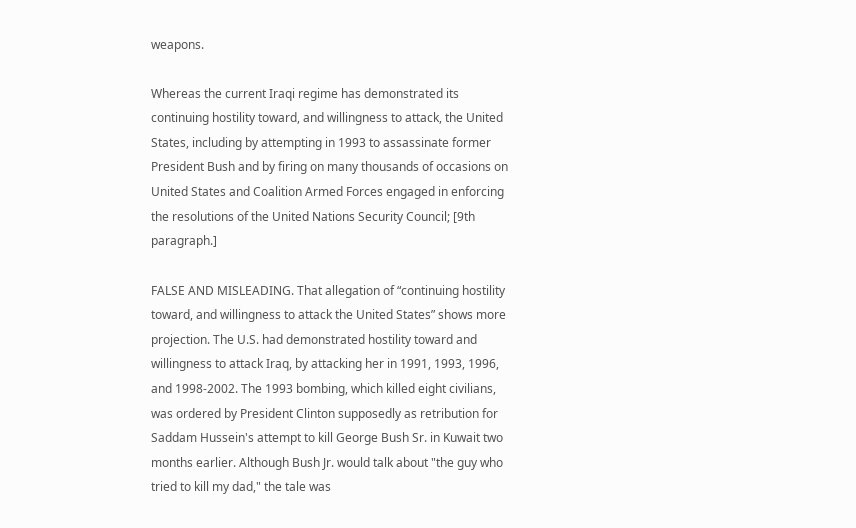weapons.

Whereas the current Iraqi regime has demonstrated its continuing hostility toward, and willingness to attack, the United States, including by attempting in 1993 to assassinate former President Bush and by firing on many thousands of occasions on United States and Coalition Armed Forces engaged in enforcing the resolutions of the United Nations Security Council; [9th paragraph.]

FALSE AND MISLEADING. That allegation of “continuing hostility toward, and willingness to attack the United States” shows more projection. The U.S. had demonstrated hostility toward and willingness to attack Iraq, by attacking her in 1991, 1993, 1996, and 1998-2002. The 1993 bombing, which killed eight civilians, was ordered by President Clinton supposedly as retribution for Saddam Hussein's attempt to kill George Bush Sr. in Kuwait two months earlier. Although Bush Jr. would talk about "the guy who tried to kill my dad," the tale was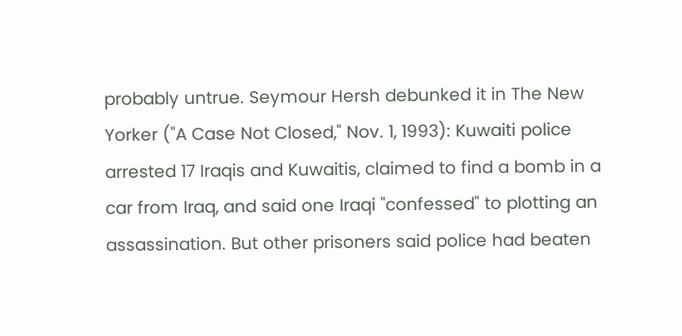probably untrue. Seymour Hersh debunked it in The New Yorker ("A Case Not Closed," Nov. 1, 1993): Kuwaiti police arrested 17 Iraqis and Kuwaitis, claimed to find a bomb in a car from Iraq, and said one Iraqi "confessed" to plotting an assassination. But other prisoners said police had beaten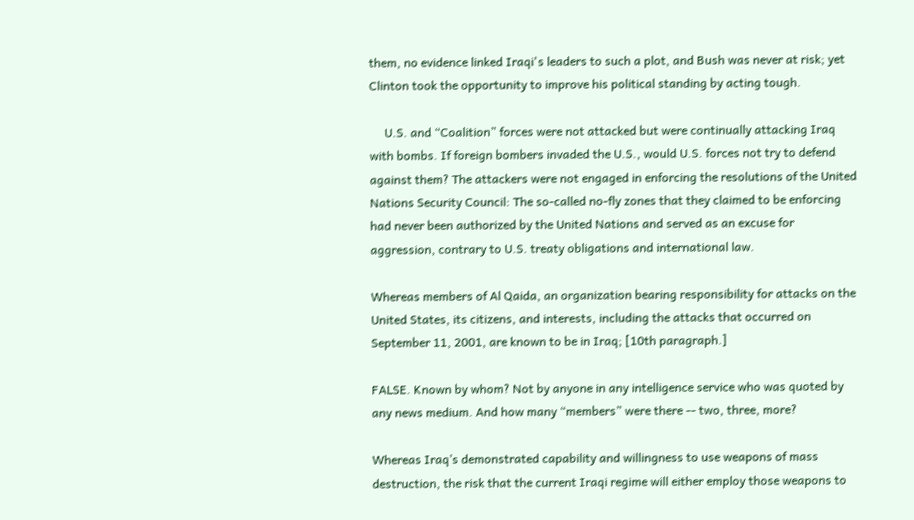them, no evidence linked Iraqi's leaders to such a plot, and Bush was never at risk; yet Clinton took the opportunity to improve his political standing by acting tough.

     U.S. and “Coalition” forces were not attacked but were continually attacking Iraq with bombs. If foreign bombers invaded the U.S., would U.S. forces not try to defend against them? The attackers were not engaged in enforcing the resolutions of the United Nations Security Council: The so-called no-fly zones that they claimed to be enforcing had never been authorized by the United Nations and served as an excuse for aggression, contrary to U.S. treaty obligations and international law.

Whereas members of Al Qaida, an organization bearing responsibility for attacks on the United States, its citizens, and interests, including the attacks that occurred on September 11, 2001, are known to be in Iraq; [10th paragraph.]

FALSE. Known by whom? Not by anyone in any intelligence service who was quoted by any news medium. And how many “members” were there -- two, three, more?

Whereas Iraq’s demonstrated capability and willingness to use weapons of mass destruction, the risk that the current Iraqi regime will either employ those weapons to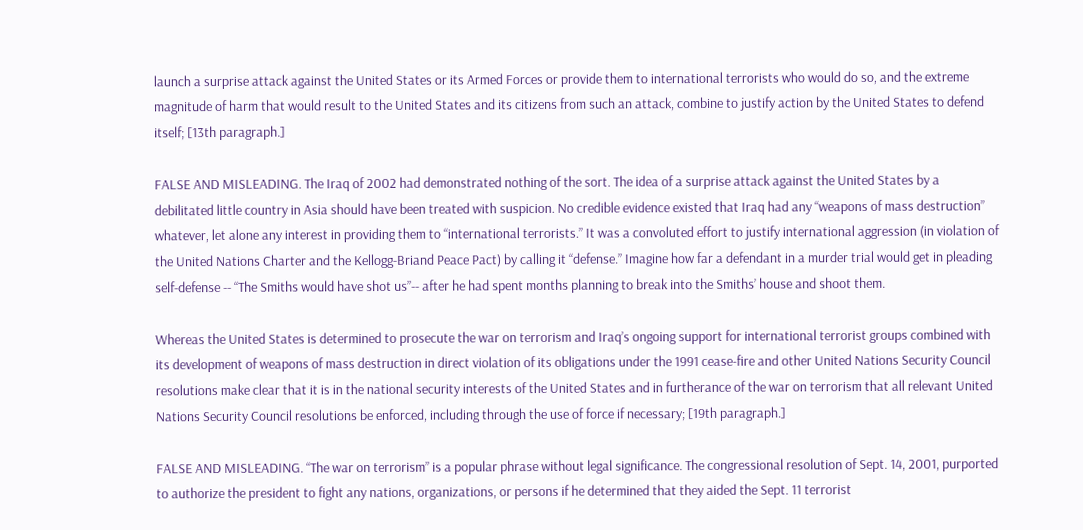launch a surprise attack against the United States or its Armed Forces or provide them to international terrorists who would do so, and the extreme magnitude of harm that would result to the United States and its citizens from such an attack, combine to justify action by the United States to defend itself; [13th paragraph.]

FALSE AND MISLEADING. The Iraq of 2002 had demonstrated nothing of the sort. The idea of a surprise attack against the United States by a debilitated little country in Asia should have been treated with suspicion. No credible evidence existed that Iraq had any “weapons of mass destruction” whatever, let alone any interest in providing them to “international terrorists.” It was a convoluted effort to justify international aggression (in violation of the United Nations Charter and the Kellogg-Briand Peace Pact) by calling it “defense.” Imagine how far a defendant in a murder trial would get in pleading self-defense -- “The Smiths would have shot us”-- after he had spent months planning to break into the Smiths’ house and shoot them.

Whereas the United States is determined to prosecute the war on terrorism and Iraq’s ongoing support for international terrorist groups combined with its development of weapons of mass destruction in direct violation of its obligations under the 1991 cease-fire and other United Nations Security Council resolutions make clear that it is in the national security interests of the United States and in furtherance of the war on terrorism that all relevant United Nations Security Council resolutions be enforced, including through the use of force if necessary; [19th paragraph.]

FALSE AND MISLEADING. “The war on terrorism” is a popular phrase without legal significance. The congressional resolution of Sept. 14, 2001, purported to authorize the president to fight any nations, organizations, or persons if he determined that they aided the Sept. 11 terrorist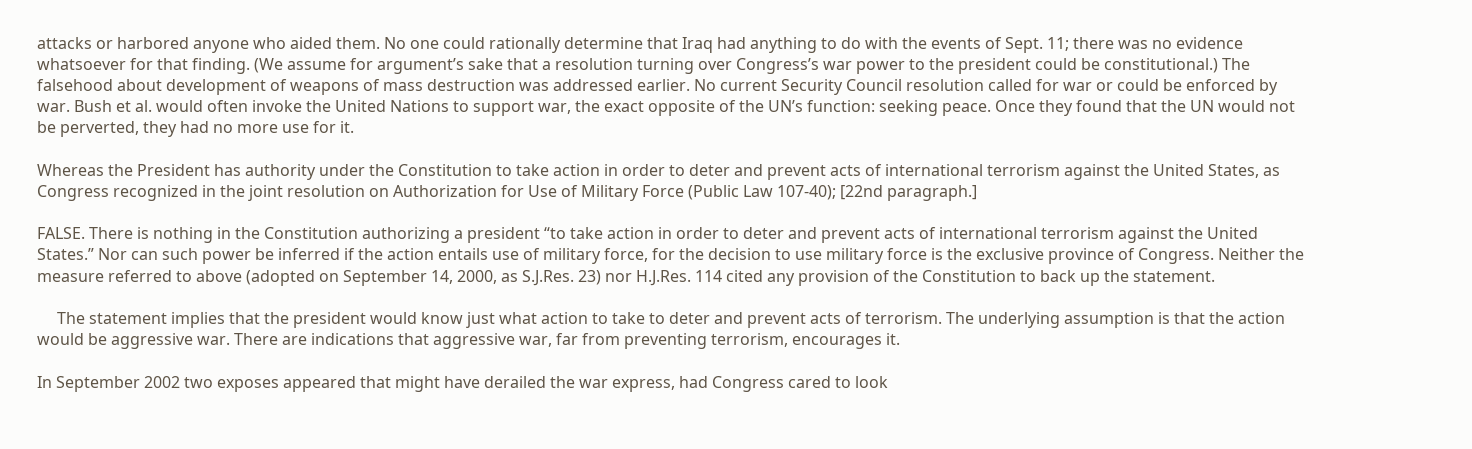attacks or harbored anyone who aided them. No one could rationally determine that Iraq had anything to do with the events of Sept. 11; there was no evidence whatsoever for that finding. (We assume for argument’s sake that a resolution turning over Congress’s war power to the president could be constitutional.) The falsehood about development of weapons of mass destruction was addressed earlier. No current Security Council resolution called for war or could be enforced by war. Bush et al. would often invoke the United Nations to support war, the exact opposite of the UN’s function: seeking peace. Once they found that the UN would not be perverted, they had no more use for it.

Whereas the President has authority under the Constitution to take action in order to deter and prevent acts of international terrorism against the United States, as Congress recognized in the joint resolution on Authorization for Use of Military Force (Public Law 107-40); [22nd paragraph.]

FALSE. There is nothing in the Constitution authorizing a president “to take action in order to deter and prevent acts of international terrorism against the United States.” Nor can such power be inferred if the action entails use of military force, for the decision to use military force is the exclusive province of Congress. Neither the measure referred to above (adopted on September 14, 2000, as S.J.Res. 23) nor H.J.Res. 114 cited any provision of the Constitution to back up the statement.

     The statement implies that the president would know just what action to take to deter and prevent acts of terrorism. The underlying assumption is that the action would be aggressive war. There are indications that aggressive war, far from preventing terrorism, encourages it.

In September 2002 two exposes appeared that might have derailed the war express, had Congress cared to look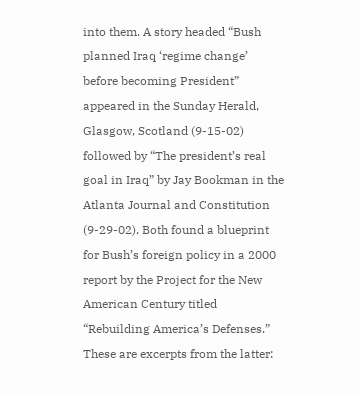into them. A story headed “Bush planned Iraq ‘regime change’ before becoming President” appeared in the Sunday Herald, Glasgow, Scotland (9-15-02) followed by “The president’s real goal in Iraq” by Jay Bookman in the Atlanta Journal and Constitution (9-29-02). Both found a blueprint for Bush’s foreign policy in a 2000 report by the Project for the New American Century titled “Rebuilding America’s Defenses.” These are excerpts from the latter: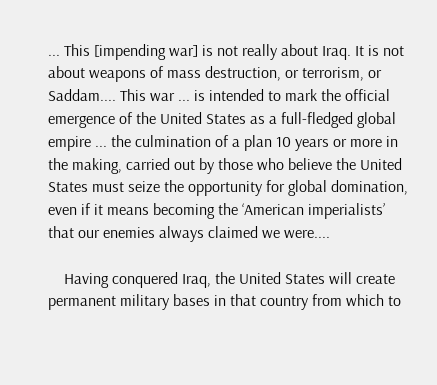... This [impending war] is not really about Iraq. It is not about weapons of mass destruction, or terrorism, or Saddam.... This war ... is intended to mark the official emergence of the United States as a full-fledged global empire ... the culmination of a plan 10 years or more in the making, carried out by those who believe the United States must seize the opportunity for global domination, even if it means becoming the ‘American imperialists’ that our enemies always claimed we were....

    Having conquered Iraq, the United States will create permanent military bases in that country from which to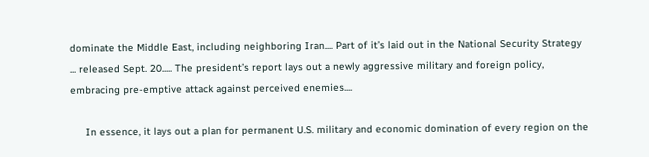dominate the Middle East, including neighboring Iran.... Part of it’s laid out in the National Security Strategy ... released Sept. 20..... The president’s report lays out a newly aggressive military and foreign policy, embracing pre-emptive attack against perceived enemies....

     In essence, it lays out a plan for permanent U.S. military and economic domination of every region on the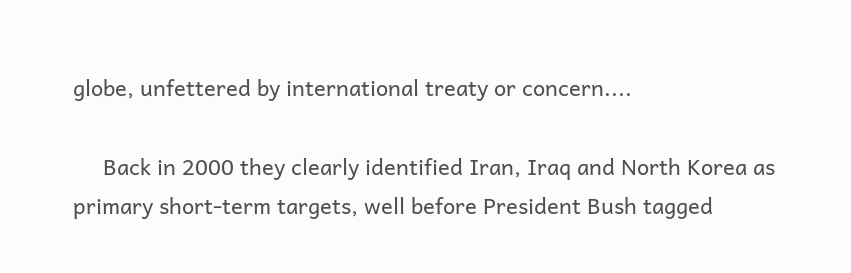globe, unfettered by international treaty or concern....

     Back in 2000 they clearly identified Iran, Iraq and North Korea as primary short-term targets, well before President Bush tagged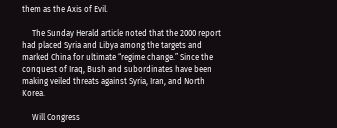them as the Axis of Evil.

     The Sunday Herald article noted that the 2000 report had placed Syria and Libya among the targets and marked China for ultimate “regime change.” Since the conquest of Iraq, Bush and subordinates have been making veiled threats against Syria, Iran, and North Korea.

     Will Congress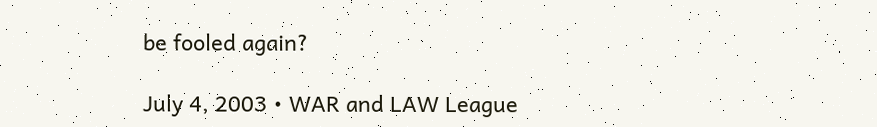be fooled again?

July 4, 2003 • WAR and LAW League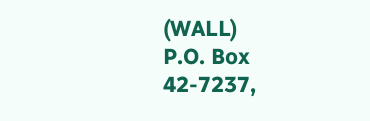(WALL)
P.O. Box 42-7237,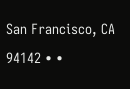San Francisco, CA 94142 • •